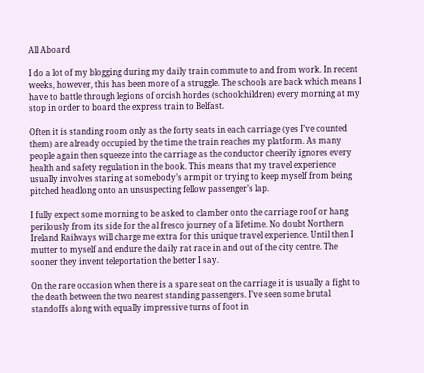All Aboard

I do a lot of my blogging during my daily train commute to and from work. In recent weeks, however, this has been more of a struggle. The schools are back which means I have to battle through legions of orcish hordes (schoolchildren) every morning at my stop in order to board the express train to Belfast.

Often it is standing room only as the forty seats in each carriage (yes I’ve counted them) are already occupied by the time the train reaches my platform. As many people again then squeeze into the carriage as the conductor cheerily ignores every health and safety regulation in the book. This means that my travel experience usually involves staring at somebody’s armpit or trying to keep myself from being pitched headlong onto an unsuspecting fellow passenger’s lap.

I fully expect some morning to be asked to clamber onto the carriage roof or hang perilously from its side for the al fresco journey of a lifetime. No doubt Northern Ireland Railways will charge me extra for this unique travel experience. Until then I mutter to myself and endure the daily rat race in and out of the city centre. The sooner they invent teleportation the better I say.

On the rare occasion when there is a spare seat on the carriage it is usually a fight to the death between the two nearest standing passengers. I’ve seen some brutal standoffs along with equally impressive turns of foot in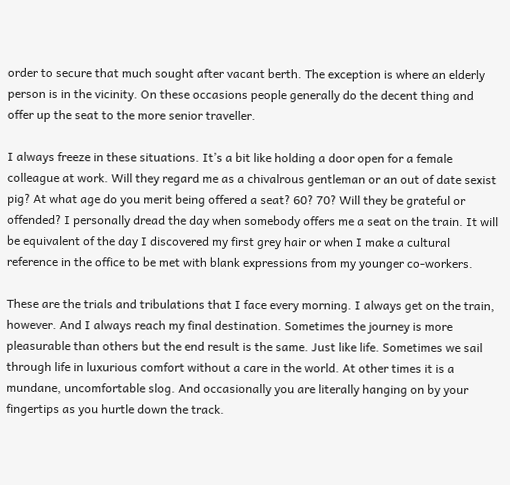order to secure that much sought after vacant berth. The exception is where an elderly person is in the vicinity. On these occasions people generally do the decent thing and offer up the seat to the more senior traveller.

I always freeze in these situations. It’s a bit like holding a door open for a female colleague at work. Will they regard me as a chivalrous gentleman or an out of date sexist pig? At what age do you merit being offered a seat? 60? 70? Will they be grateful or offended? I personally dread the day when somebody offers me a seat on the train. It will be equivalent of the day I discovered my first grey hair or when I make a cultural reference in the office to be met with blank expressions from my younger co-workers.

These are the trials and tribulations that I face every morning. I always get on the train, however. And I always reach my final destination. Sometimes the journey is more pleasurable than others but the end result is the same. Just like life. Sometimes we sail through life in luxurious comfort without a care in the world. At other times it is a mundane, uncomfortable slog. And occasionally you are literally hanging on by your fingertips as you hurtle down the track.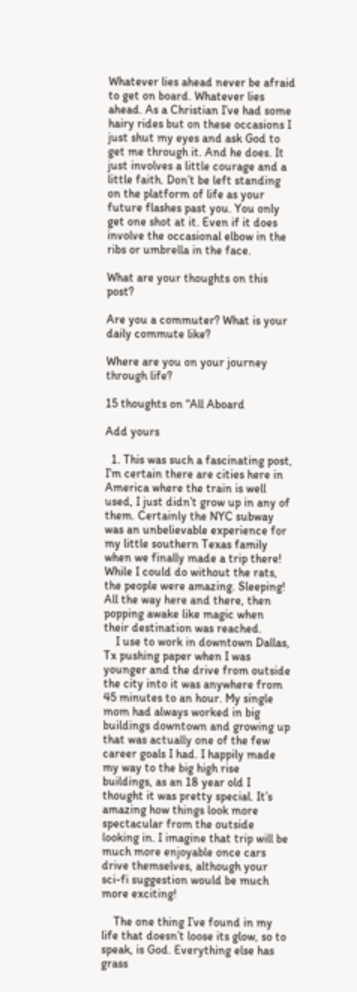Whatever lies ahead never be afraid to get on board. Whatever lies ahead. As a Christian I’ve had some hairy rides but on these occasions I just shut my eyes and ask God to get me through it. And he does. It just involves a little courage and a little faith. Don’t be left standing on the platform of life as your future flashes past you. You only get one shot at it. Even if it does involve the occasional elbow in the ribs or umbrella in the face.

What are your thoughts on this post?

Are you a commuter? What is your daily commute like?

Where are you on your journey through life?

15 thoughts on “All Aboard

Add yours

  1. This was such a fascinating post, I’m certain there are cities here in America where the train is well used, I just didn’t grow up in any of them. Certainly the NYC subway was an unbelievable experience for my little southern Texas family when we finally made a trip there! While I could do without the rats, the people were amazing. Sleeping! All the way here and there, then popping awake like magic when their destination was reached.
    I use to work in downtown Dallas, Tx pushing paper when I was younger and the drive from outside the city into it was anywhere from 45 minutes to an hour. My single mom had always worked in big buildings downtown and growing up that was actually one of the few career goals I had. I happily made my way to the big high rise buildings, as an 18 year old I thought it was pretty special. It’s amazing how things look more spectacular from the outside looking in. I imagine that trip will be much more enjoyable once cars drive themselves, although your sci-fi suggestion would be much more exciting!

    The one thing I’ve found in my life that doesn’t loose its glow, so to speak, is God. Everything else has grass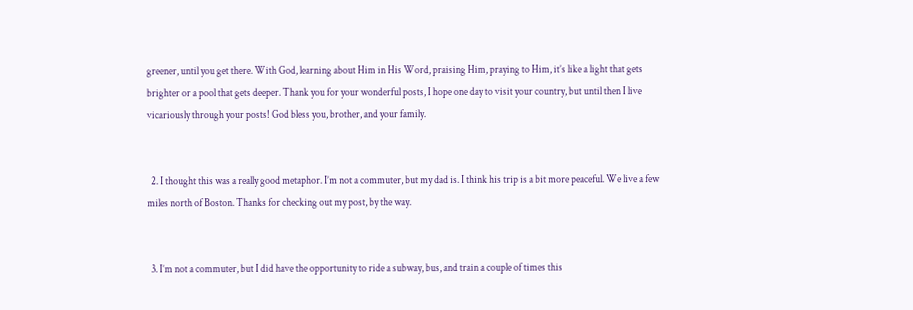greener, until you get there. With God, learning about Him in His Word, praising Him, praying to Him, it’s like a light that gets brighter or a pool that gets deeper. Thank you for your wonderful posts, I hope one day to visit your country, but until then I live vicariously through your posts! God bless you, brother, and your family.


  2. I thought this was a really good metaphor. I’m not a commuter, but my dad is. I think his trip is a bit more peaceful. We live a few miles north of Boston. Thanks for checking out my post, by the way.


  3. I’m not a commuter, but I did have the opportunity to ride a subway, bus, and train a couple of times this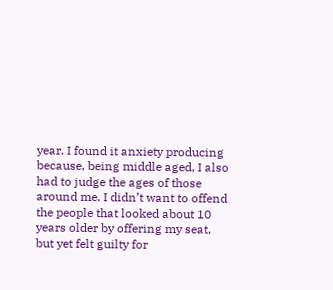year. I found it anxiety producing because, being middle aged, I also had to judge the ages of those around me. I didn’t want to offend the people that looked about 10 years older by offering my seat, but yet felt guilty for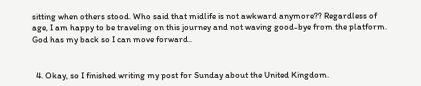sitting when others stood. Who said that midlife is not awkward anymore?? Regardless of age, I am happy to be traveling on this journey and not waving good-bye from the platform. God has my back so I can move forward..


  4. Okay, so I finished writing my post for Sunday about the United Kingdom.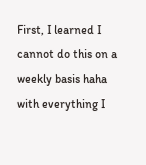First, I learned I cannot do this on a weekly basis haha with everything I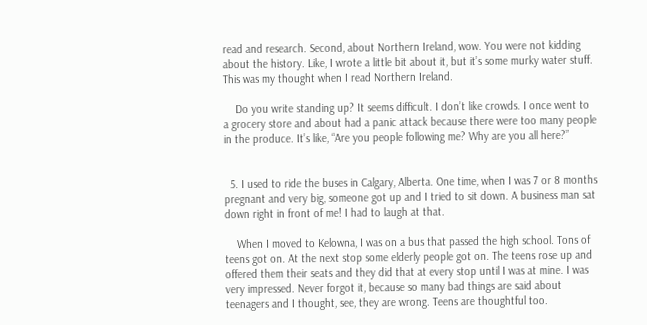read and research. Second, about Northern Ireland, wow. You were not kidding about the history. Like, I wrote a little bit about it, but it’s some murky water stuff. This was my thought when I read Northern Ireland.

    Do you write standing up? It seems difficult. I don’t like crowds. I once went to a grocery store and about had a panic attack because there were too many people in the produce. It’s like, “Are you people following me? Why are you all here?”


  5. I used to ride the buses in Calgary, Alberta. One time, when I was 7 or 8 months pregnant and very big, someone got up and I tried to sit down. A business man sat down right in front of me! I had to laugh at that.

    When I moved to Kelowna, I was on a bus that passed the high school. Tons of teens got on. At the next stop some elderly people got on. The teens rose up and offered them their seats and they did that at every stop until I was at mine. I was very impressed. Never forgot it, because so many bad things are said about teenagers and I thought, see, they are wrong. Teens are thoughtful too.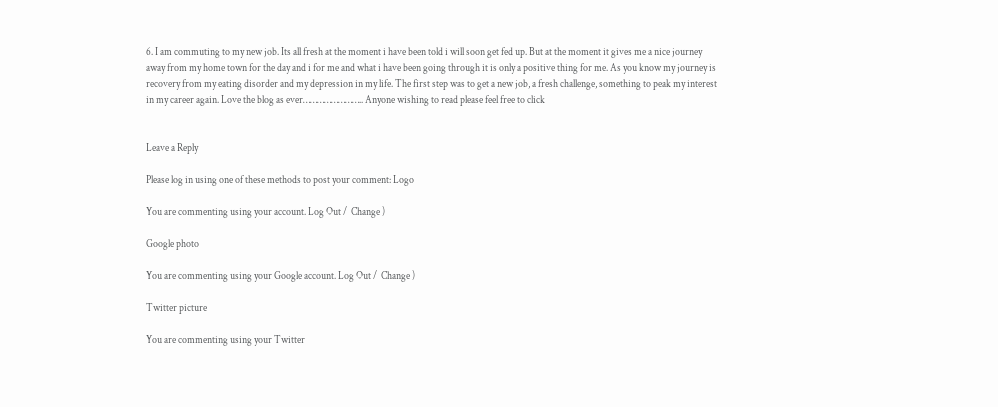6. I am commuting to my new job. Its all fresh at the moment i have been told i will soon get fed up. But at the moment it gives me a nice journey away from my home town for the day and i for me and what i have been going through it is only a positive thing for me. As you know my journey is recovery from my eating disorder and my depression in my life. The first step was to get a new job, a fresh challenge, something to peak my interest in my career again. Love the blog as ever…………………….. Anyone wishing to read please feel free to click


Leave a Reply

Please log in using one of these methods to post your comment: Logo

You are commenting using your account. Log Out /  Change )

Google photo

You are commenting using your Google account. Log Out /  Change )

Twitter picture

You are commenting using your Twitter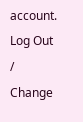account. Log Out /  Change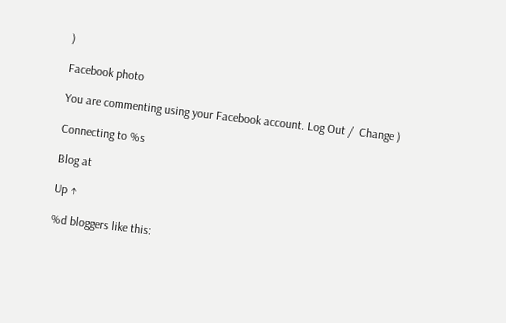)

Facebook photo

You are commenting using your Facebook account. Log Out /  Change )

Connecting to %s

Blog at

Up ↑

%d bloggers like this: